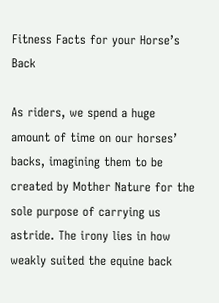Fitness Facts for your Horse’s Back

As riders, we spend a huge amount of time on our horses’ backs, imagining them to be created by Mother Nature for the sole purpose of carrying us astride. The irony lies in how weakly suited the equine back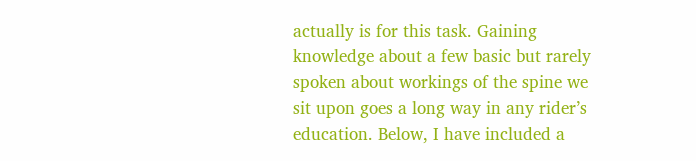actually is for this task. Gaining knowledge about a few basic but rarely spoken about workings of the spine we sit upon goes a long way in any rider’s education. Below, I have included a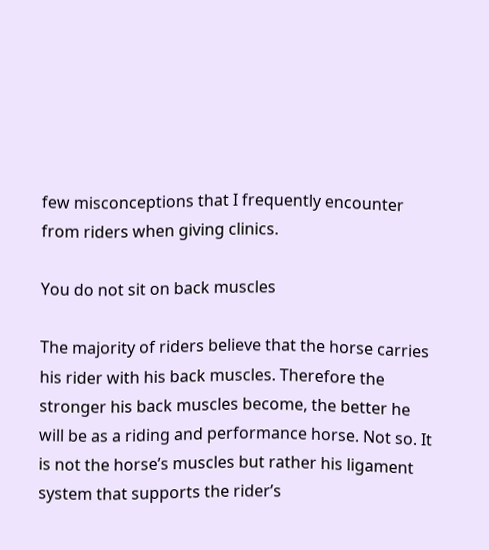few misconceptions that I frequently encounter from riders when giving clinics.

You do not sit on back muscles

The majority of riders believe that the horse carries his rider with his back muscles. Therefore the stronger his back muscles become, the better he will be as a riding and performance horse. Not so. It is not the horse’s muscles but rather his ligament system that supports the rider’s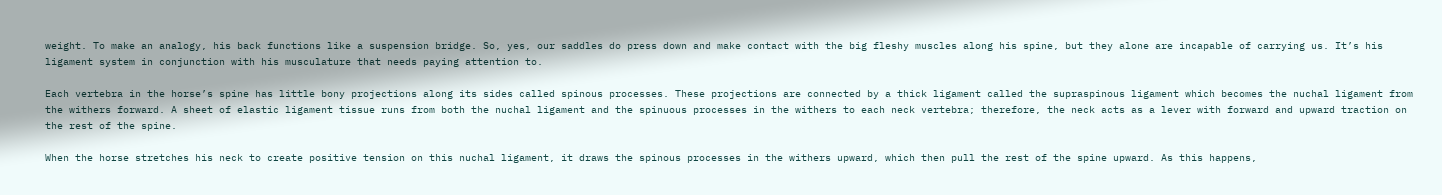weight. To make an analogy, his back functions like a suspension bridge. So, yes, our saddles do press down and make contact with the big fleshy muscles along his spine, but they alone are incapable of carrying us. It’s his ligament system in conjunction with his musculature that needs paying attention to.

Each vertebra in the horse’s spine has little bony projections along its sides called spinous processes. These projections are connected by a thick ligament called the supraspinous ligament which becomes the nuchal ligament from the withers forward. A sheet of elastic ligament tissue runs from both the nuchal ligament and the spinuous processes in the withers to each neck vertebra; therefore, the neck acts as a lever with forward and upward traction on the rest of the spine.

When the horse stretches his neck to create positive tension on this nuchal ligament, it draws the spinous processes in the withers upward, which then pull the rest of the spine upward. As this happens,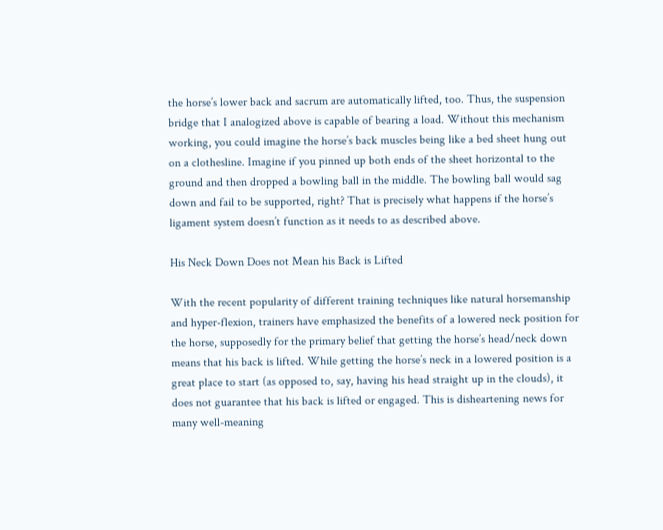the horse’s lower back and sacrum are automatically lifted, too. Thus, the suspension bridge that I analogized above is capable of bearing a load. Without this mechanism working, you could imagine the horse’s back muscles being like a bed sheet hung out on a clothesline. Imagine if you pinned up both ends of the sheet horizontal to the ground and then dropped a bowling ball in the middle. The bowling ball would sag down and fail to be supported, right? That is precisely what happens if the horse’s ligament system doesn’t function as it needs to as described above.

His Neck Down Does not Mean his Back is Lifted

With the recent popularity of different training techniques like natural horsemanship and hyper-flexion, trainers have emphasized the benefits of a lowered neck position for the horse, supposedly for the primary belief that getting the horse’s head/neck down means that his back is lifted. While getting the horse’s neck in a lowered position is a great place to start (as opposed to, say, having his head straight up in the clouds), it does not guarantee that his back is lifted or engaged. This is disheartening news for many well-meaning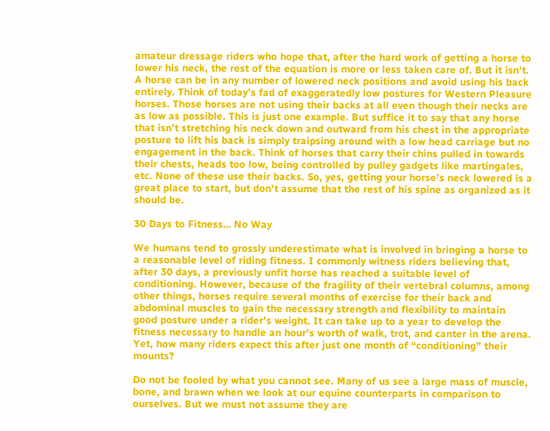amateur dressage riders who hope that, after the hard work of getting a horse to lower his neck, the rest of the equation is more or less taken care of. But it isn’t. A horse can be in any number of lowered neck positions and avoid using his back entirely. Think of today’s fad of exaggeratedly low postures for Western Pleasure horses. Those horses are not using their backs at all even though their necks are as low as possible. This is just one example. But suffice it to say that any horse that isn’t stretching his neck down and outward from his chest in the appropriate posture to lift his back is simply traipsing around with a low head carriage but no engagement in the back. Think of horses that carry their chins pulled in towards their chests, heads too low, being controlled by pulley gadgets like martingales, etc. None of these use their backs. So, yes, getting your horse’s neck lowered is a great place to start, but don’t assume that the rest of his spine as organized as it should be.

30 Days to Fitness… No Way

We humans tend to grossly underestimate what is involved in bringing a horse to a reasonable level of riding fitness. I commonly witness riders believing that, after 30 days, a previously unfit horse has reached a suitable level of conditioning. However, because of the fragility of their vertebral columns, among other things, horses require several months of exercise for their back and abdominal muscles to gain the necessary strength and flexibility to maintain good posture under a rider’s weight. It can take up to a year to develop the fitness necessary to handle an hour’s worth of walk, trot, and canter in the arena. Yet, how many riders expect this after just one month of “conditioning” their mounts?

Do not be fooled by what you cannot see. Many of us see a large mass of muscle, bone, and brawn when we look at our equine counterparts in comparison to ourselves. But we must not assume they are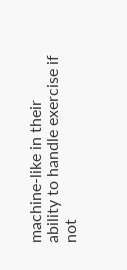machine-like in their ability to handle exercise if not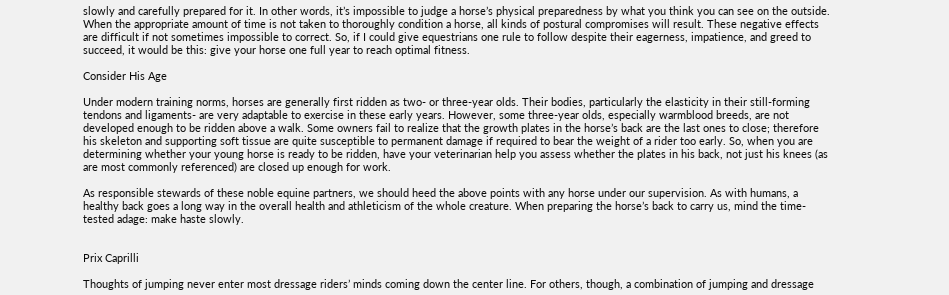slowly and carefully prepared for it. In other words, it’s impossible to judge a horse’s physical preparedness by what you think you can see on the outside. When the appropriate amount of time is not taken to thoroughly condition a horse, all kinds of postural compromises will result. These negative effects are difficult if not sometimes impossible to correct. So, if I could give equestrians one rule to follow despite their eagerness, impatience, and greed to succeed, it would be this: give your horse one full year to reach optimal fitness.

Consider His Age

Under modern training norms, horses are generally first ridden as two- or three-year olds. Their bodies, particularly the elasticity in their still-forming tendons and ligaments- are very adaptable to exercise in these early years. However, some three-year olds, especially warmblood breeds, are not developed enough to be ridden above a walk. Some owners fail to realize that the growth plates in the horse’s back are the last ones to close; therefore his skeleton and supporting soft tissue are quite susceptible to permanent damage if required to bear the weight of a rider too early. So, when you are determining whether your young horse is ready to be ridden, have your veterinarian help you assess whether the plates in his back, not just his knees (as are most commonly referenced) are closed up enough for work.

As responsible stewards of these noble equine partners, we should heed the above points with any horse under our supervision. As with humans, a healthy back goes a long way in the overall health and athleticism of the whole creature. When preparing the horse’s back to carry us, mind the time-tested adage: make haste slowly.


Prix Caprilli

Thoughts of jumping never enter most dressage riders’ minds coming down the center line. For others, though, a combination of jumping and dressage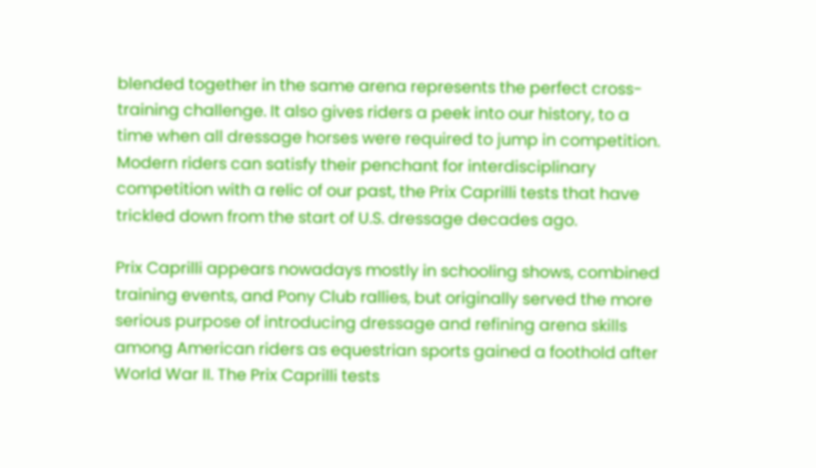blended together in the same arena represents the perfect cross-training challenge. It also gives riders a peek into our history, to a time when all dressage horses were required to jump in competition. Modern riders can satisfy their penchant for interdisciplinary competition with a relic of our past, the Prix Caprilli tests that have trickled down from the start of U.S. dressage decades ago.

Prix Caprilli appears nowadays mostly in schooling shows, combined training events, and Pony Club rallies, but originally served the more serious purpose of introducing dressage and refining arena skills among American riders as equestrian sports gained a foothold after World War II. The Prix Caprilli tests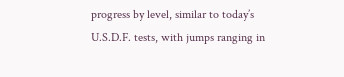progress by level, similar to today’s U.S.D.F. tests, with jumps ranging in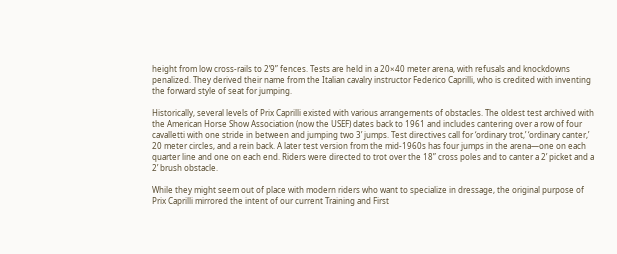height from low cross-rails to 2’9” fences. Tests are held in a 20×40 meter arena, with refusals and knockdowns penalized. They derived their name from the Italian cavalry instructor Federico Caprilli, who is credited with inventing the forward style of seat for jumping.

Historically, several levels of Prix Caprilli existed with various arrangements of obstacles. The oldest test archived with the American Horse Show Association (now the USEF) dates back to 1961 and includes cantering over a row of four cavalletti with one stride in between and jumping two 3’ jumps. Test directives call for ‘ordinary trot,’ ‘ordinary canter,’ 20 meter circles, and a rein back. A later test version from the mid-1960s has four jumps in the arena—one on each quarter line and one on each end. Riders were directed to trot over the 18” cross poles and to canter a 2’ picket and a 2’ brush obstacle.

While they might seem out of place with modern riders who want to specialize in dressage, the original purpose of Prix Caprilli mirrored the intent of our current Training and First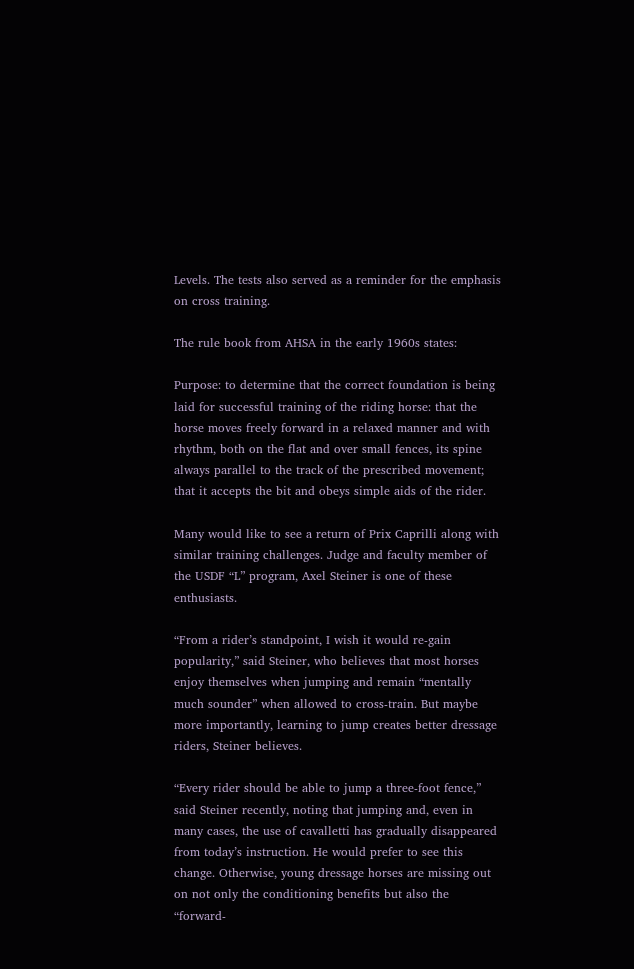Levels. The tests also served as a reminder for the emphasis on cross training.

The rule book from AHSA in the early 1960s states:

Purpose: to determine that the correct foundation is being laid for successful training of the riding horse: that the horse moves freely forward in a relaxed manner and with rhythm, both on the flat and over small fences, its spine always parallel to the track of the prescribed movement; that it accepts the bit and obeys simple aids of the rider.

Many would like to see a return of Prix Caprilli along with similar training challenges. Judge and faculty member of the USDF “L” program, Axel Steiner is one of these enthusiasts.

“From a rider’s standpoint, I wish it would re-gain popularity,” said Steiner, who believes that most horses enjoy themselves when jumping and remain “mentally much sounder” when allowed to cross-train. But maybe more importantly, learning to jump creates better dressage riders, Steiner believes.

“Every rider should be able to jump a three-foot fence,” said Steiner recently, noting that jumping and, even in many cases, the use of cavalletti has gradually disappeared from today’s instruction. He would prefer to see this change. Otherwise, young dressage horses are missing out on not only the conditioning benefits but also the “forward-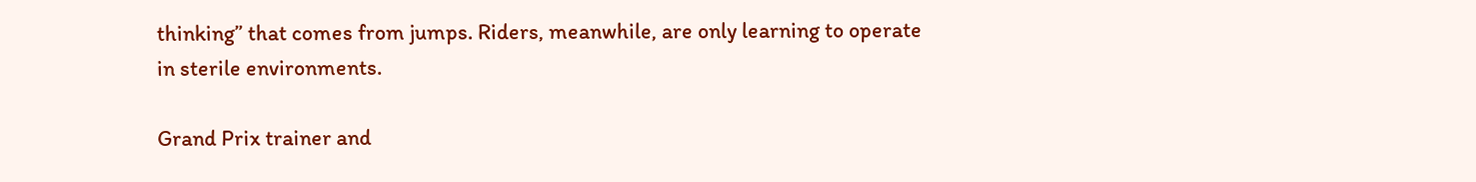thinking” that comes from jumps. Riders, meanwhile, are only learning to operate in sterile environments.

Grand Prix trainer and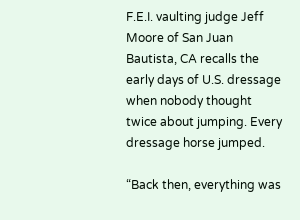F.E.I. vaulting judge Jeff Moore of San Juan Bautista, CA recalls the early days of U.S. dressage when nobody thought twice about jumping. Every dressage horse jumped.

“Back then, everything was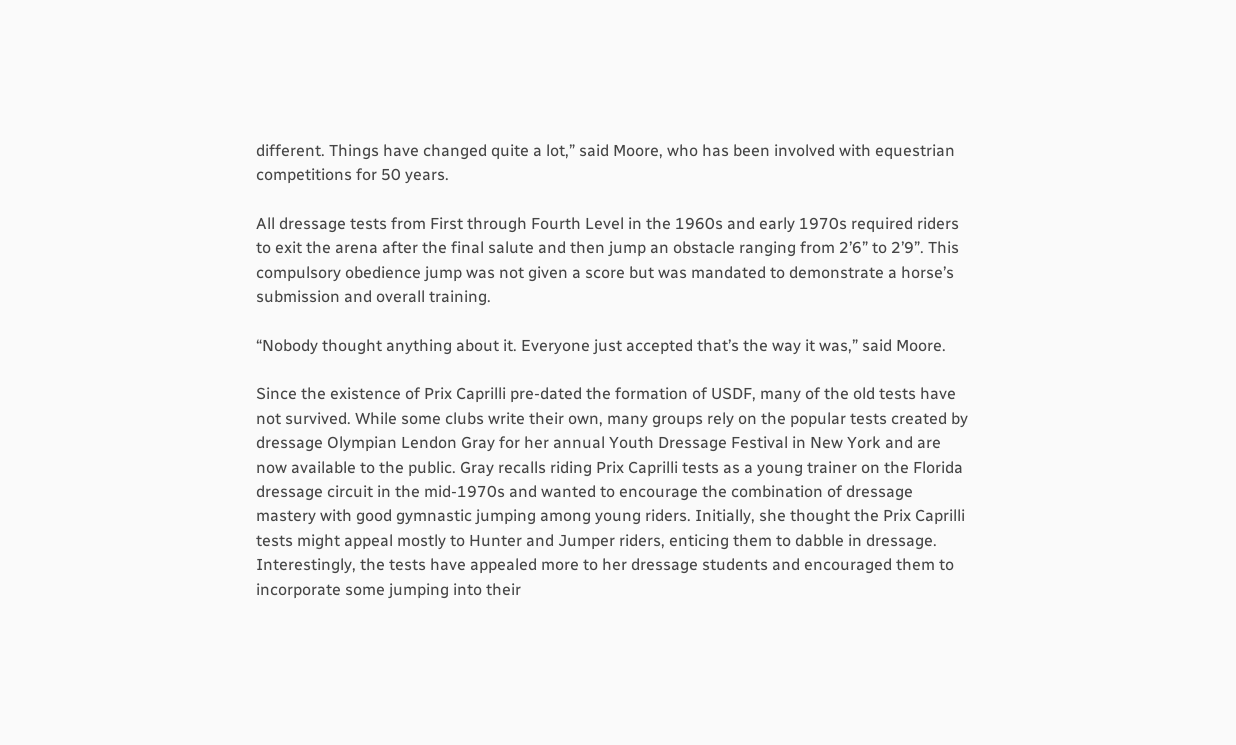different. Things have changed quite a lot,” said Moore, who has been involved with equestrian competitions for 50 years.

All dressage tests from First through Fourth Level in the 1960s and early 1970s required riders to exit the arena after the final salute and then jump an obstacle ranging from 2’6” to 2’9”. This compulsory obedience jump was not given a score but was mandated to demonstrate a horse’s submission and overall training.

“Nobody thought anything about it. Everyone just accepted that’s the way it was,” said Moore.

Since the existence of Prix Caprilli pre-dated the formation of USDF, many of the old tests have not survived. While some clubs write their own, many groups rely on the popular tests created by dressage Olympian Lendon Gray for her annual Youth Dressage Festival in New York and are now available to the public. Gray recalls riding Prix Caprilli tests as a young trainer on the Florida dressage circuit in the mid-1970s and wanted to encourage the combination of dressage mastery with good gymnastic jumping among young riders. Initially, she thought the Prix Caprilli tests might appeal mostly to Hunter and Jumper riders, enticing them to dabble in dressage. Interestingly, the tests have appealed more to her dressage students and encouraged them to incorporate some jumping into their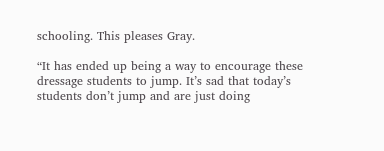schooling. This pleases Gray.

“It has ended up being a way to encourage these dressage students to jump. It’s sad that today’s students don’t jump and are just doing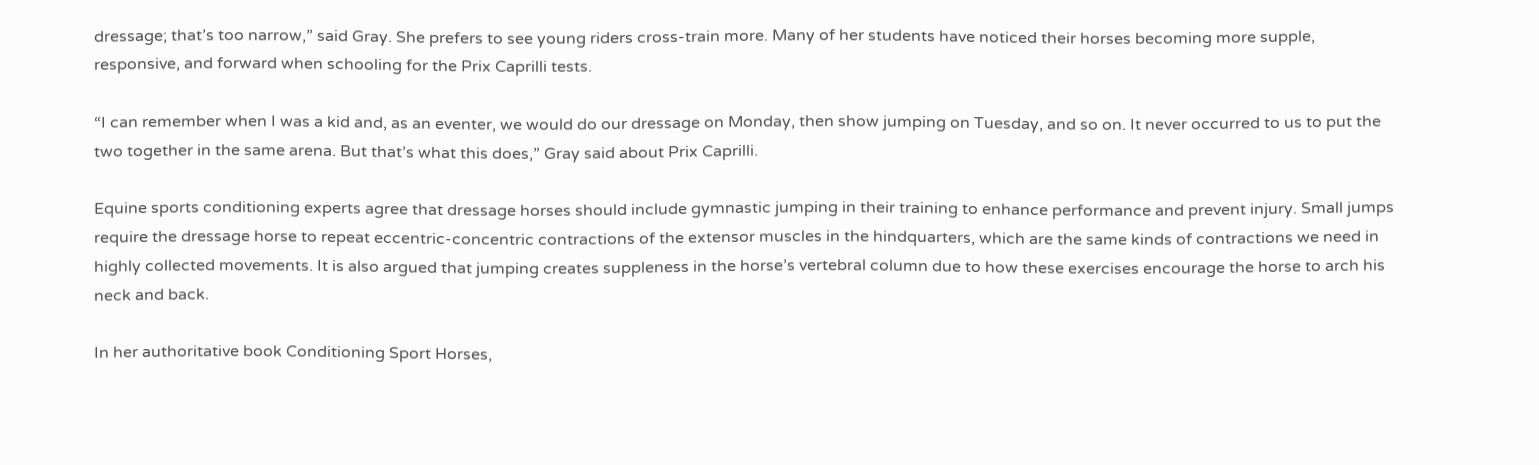dressage; that’s too narrow,” said Gray. She prefers to see young riders cross-train more. Many of her students have noticed their horses becoming more supple, responsive, and forward when schooling for the Prix Caprilli tests.

“I can remember when I was a kid and, as an eventer, we would do our dressage on Monday, then show jumping on Tuesday, and so on. It never occurred to us to put the two together in the same arena. But that’s what this does,” Gray said about Prix Caprilli.

Equine sports conditioning experts agree that dressage horses should include gymnastic jumping in their training to enhance performance and prevent injury. Small jumps require the dressage horse to repeat eccentric-concentric contractions of the extensor muscles in the hindquarters, which are the same kinds of contractions we need in highly collected movements. It is also argued that jumping creates suppleness in the horse’s vertebral column due to how these exercises encourage the horse to arch his neck and back.

In her authoritative book Conditioning Sport Horses,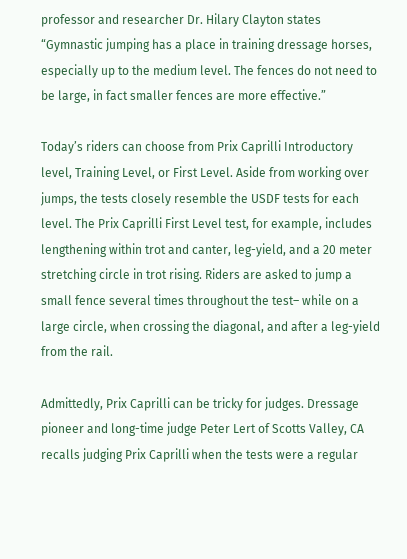professor and researcher Dr. Hilary Clayton states “Gymnastic jumping has a place in training dressage horses, especially up to the medium level. The fences do not need to be large, in fact smaller fences are more effective.”

Today’s riders can choose from Prix Caprilli Introductory level, Training Level, or First Level. Aside from working over jumps, the tests closely resemble the USDF tests for each level. The Prix Caprilli First Level test, for example, includes lengthening within trot and canter, leg-yield, and a 20 meter stretching circle in trot rising. Riders are asked to jump a small fence several times throughout the test– while on a large circle, when crossing the diagonal, and after a leg-yield from the rail.

Admittedly, Prix Caprilli can be tricky for judges. Dressage pioneer and long-time judge Peter Lert of Scotts Valley, CA recalls judging Prix Caprilli when the tests were a regular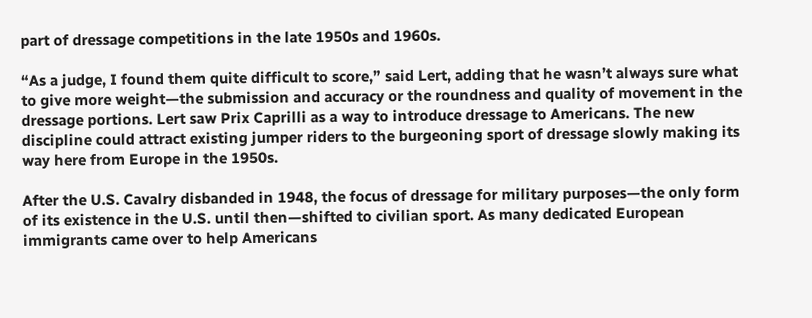part of dressage competitions in the late 1950s and 1960s.

“As a judge, I found them quite difficult to score,” said Lert, adding that he wasn’t always sure what to give more weight—the submission and accuracy or the roundness and quality of movement in the dressage portions. Lert saw Prix Caprilli as a way to introduce dressage to Americans. The new discipline could attract existing jumper riders to the burgeoning sport of dressage slowly making its way here from Europe in the 1950s.

After the U.S. Cavalry disbanded in 1948, the focus of dressage for military purposes—the only form of its existence in the U.S. until then—shifted to civilian sport. As many dedicated European immigrants came over to help Americans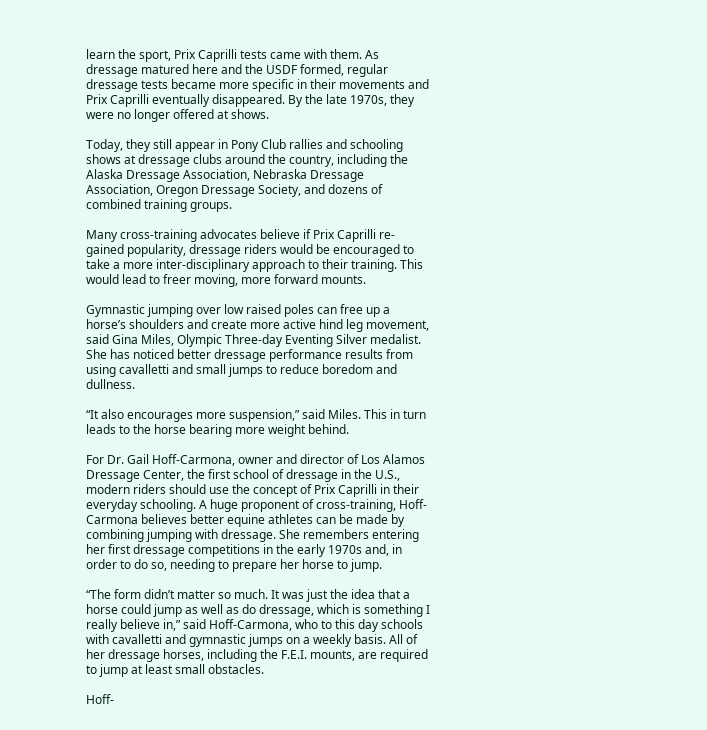learn the sport, Prix Caprilli tests came with them. As dressage matured here and the USDF formed, regular dressage tests became more specific in their movements and Prix Caprilli eventually disappeared. By the late 1970s, they were no longer offered at shows.

Today, they still appear in Pony Club rallies and schooling shows at dressage clubs around the country, including the Alaska Dressage Association, Nebraska Dressage Association, Oregon Dressage Society, and dozens of combined training groups.

Many cross-training advocates believe if Prix Caprilli re-gained popularity, dressage riders would be encouraged to take a more inter-disciplinary approach to their training. This would lead to freer moving, more forward mounts.

Gymnastic jumping over low raised poles can free up a horse’s shoulders and create more active hind leg movement, said Gina Miles, Olympic Three-day Eventing Silver medalist. She has noticed better dressage performance results from using cavalletti and small jumps to reduce boredom and dullness.

“It also encourages more suspension,” said Miles. This in turn leads to the horse bearing more weight behind.

For Dr. Gail Hoff-Carmona, owner and director of Los Alamos Dressage Center, the first school of dressage in the U.S., modern riders should use the concept of Prix Caprilli in their everyday schooling. A huge proponent of cross-training, Hoff-Carmona believes better equine athletes can be made by combining jumping with dressage. She remembers entering her first dressage competitions in the early 1970s and, in order to do so, needing to prepare her horse to jump.

“The form didn’t matter so much. It was just the idea that a horse could jump as well as do dressage, which is something I really believe in,” said Hoff-Carmona, who to this day schools with cavalletti and gymnastic jumps on a weekly basis. All of her dressage horses, including the F.E.I. mounts, are required to jump at least small obstacles.

Hoff-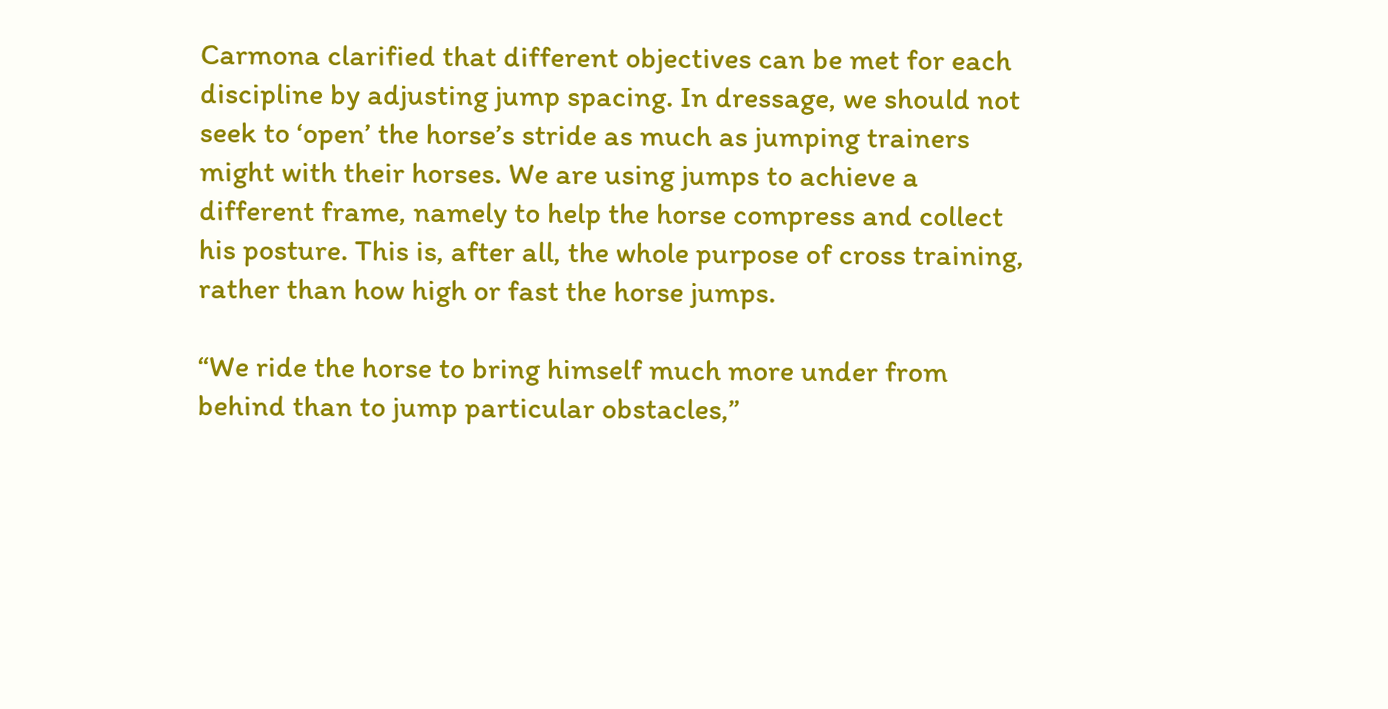Carmona clarified that different objectives can be met for each discipline by adjusting jump spacing. In dressage, we should not seek to ‘open’ the horse’s stride as much as jumping trainers might with their horses. We are using jumps to achieve a different frame, namely to help the horse compress and collect his posture. This is, after all, the whole purpose of cross training, rather than how high or fast the horse jumps.

“We ride the horse to bring himself much more under from behind than to jump particular obstacles,”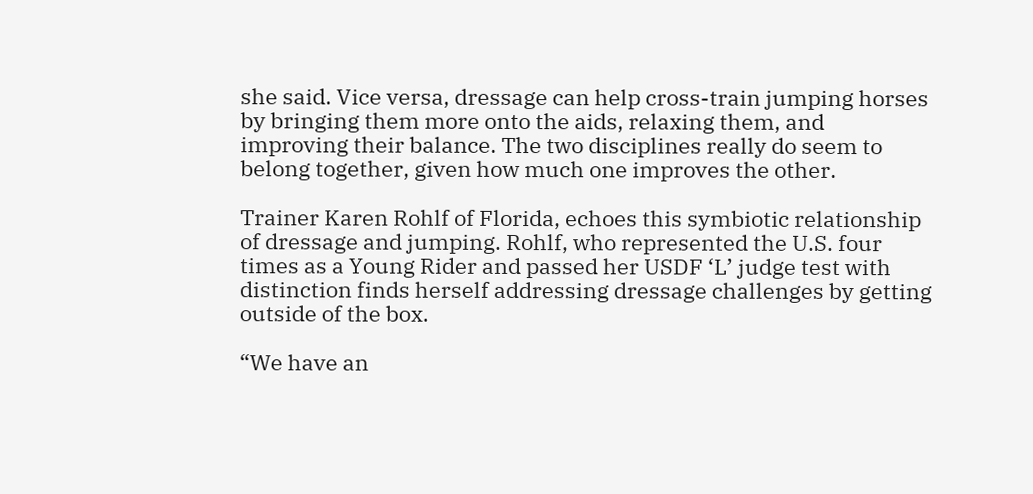she said. Vice versa, dressage can help cross-train jumping horses by bringing them more onto the aids, relaxing them, and improving their balance. The two disciplines really do seem to belong together, given how much one improves the other.

Trainer Karen Rohlf of Florida, echoes this symbiotic relationship of dressage and jumping. Rohlf, who represented the U.S. four times as a Young Rider and passed her USDF ‘L’ judge test with distinction finds herself addressing dressage challenges by getting outside of the box.

“We have an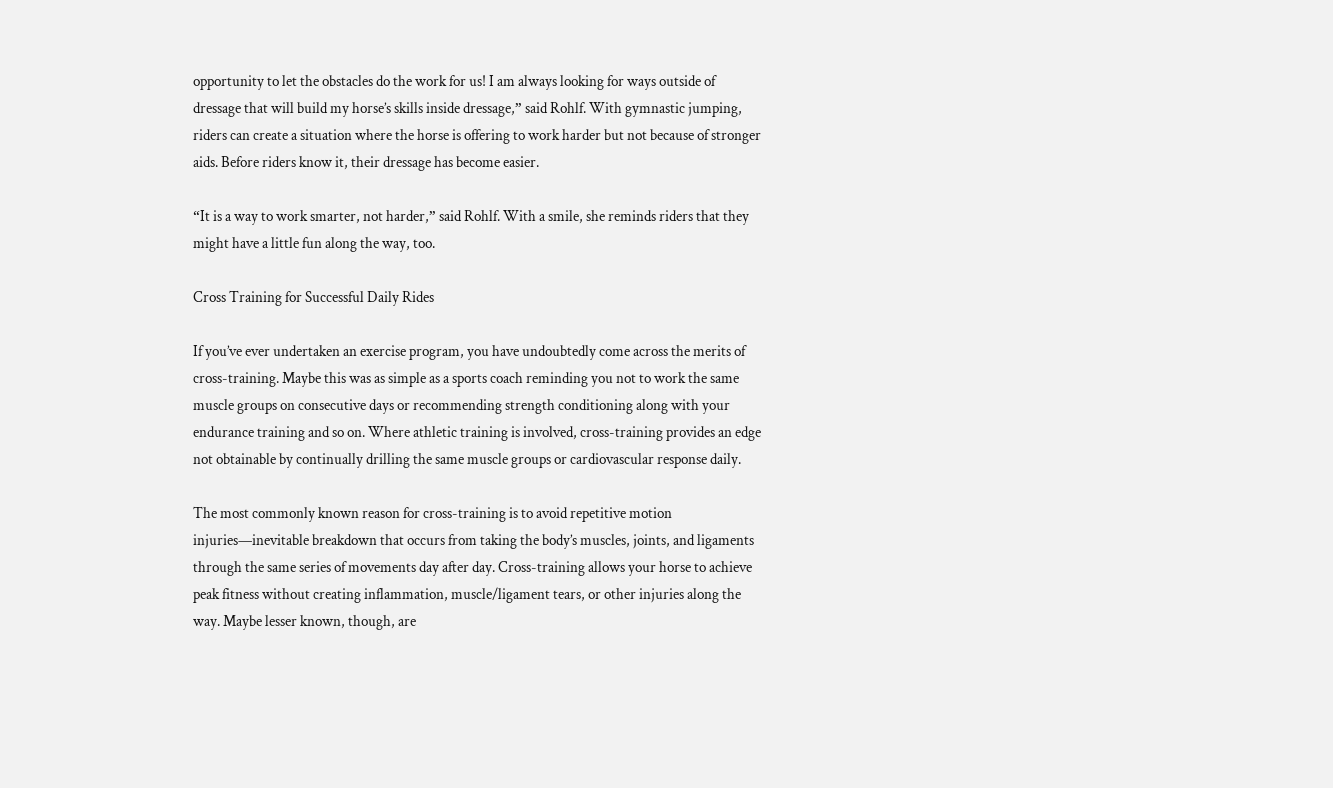opportunity to let the obstacles do the work for us! I am always looking for ways outside of dressage that will build my horse’s skills inside dressage,” said Rohlf. With gymnastic jumping, riders can create a situation where the horse is offering to work harder but not because of stronger aids. Before riders know it, their dressage has become easier.

“It is a way to work smarter, not harder,” said Rohlf. With a smile, she reminds riders that they might have a little fun along the way, too.

Cross Training for Successful Daily Rides

If you’ve ever undertaken an exercise program, you have undoubtedly come across the merits of cross-training. Maybe this was as simple as a sports coach reminding you not to work the same muscle groups on consecutive days or recommending strength conditioning along with your endurance training and so on. Where athletic training is involved, cross-training provides an edge not obtainable by continually drilling the same muscle groups or cardiovascular response daily.

The most commonly known reason for cross-training is to avoid repetitive motion injuries—inevitable breakdown that occurs from taking the body’s muscles, joints, and ligaments through the same series of movements day after day. Cross-training allows your horse to achieve peak fitness without creating inflammation, muscle/ligament tears, or other injuries along the way. Maybe lesser known, though, are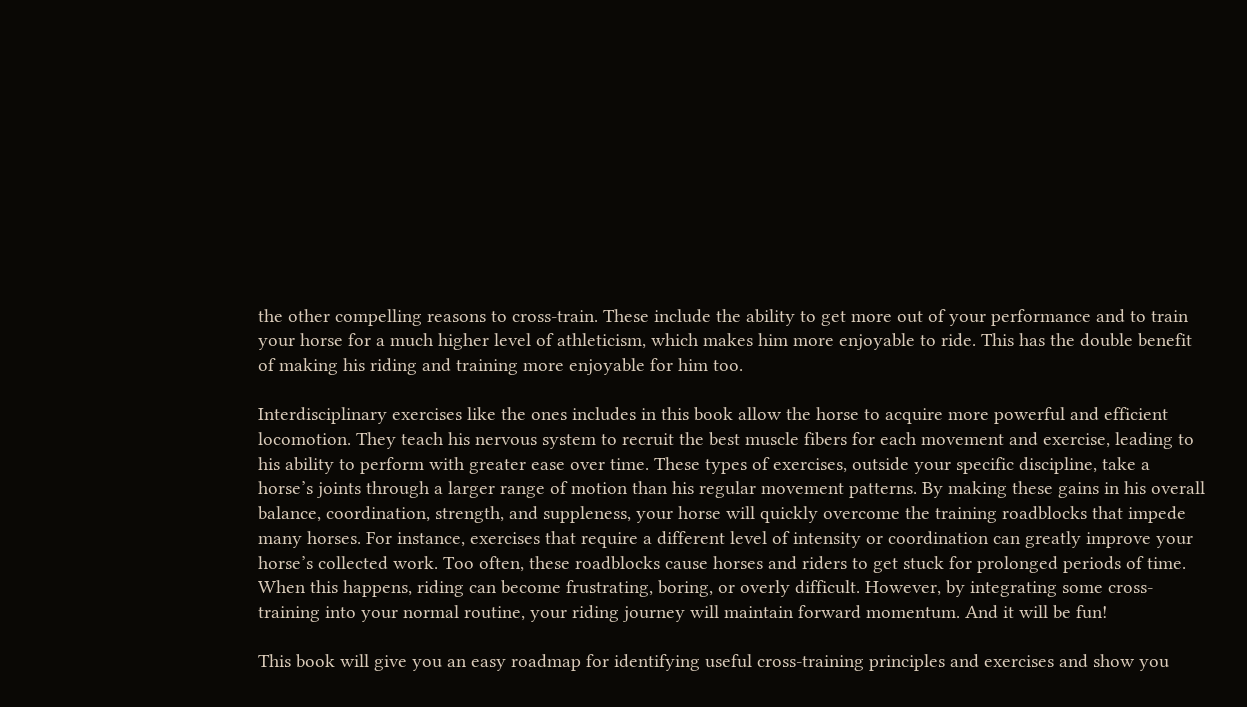the other compelling reasons to cross-train. These include the ability to get more out of your performance and to train your horse for a much higher level of athleticism, which makes him more enjoyable to ride. This has the double benefit of making his riding and training more enjoyable for him too.

Interdisciplinary exercises like the ones includes in this book allow the horse to acquire more powerful and efficient locomotion. They teach his nervous system to recruit the best muscle fibers for each movement and exercise, leading to his ability to perform with greater ease over time. These types of exercises, outside your specific discipline, take a horse’s joints through a larger range of motion than his regular movement patterns. By making these gains in his overall balance, coordination, strength, and suppleness, your horse will quickly overcome the training roadblocks that impede many horses. For instance, exercises that require a different level of intensity or coordination can greatly improve your horse’s collected work. Too often, these roadblocks cause horses and riders to get stuck for prolonged periods of time. When this happens, riding can become frustrating, boring, or overly difficult. However, by integrating some cross-training into your normal routine, your riding journey will maintain forward momentum. And it will be fun!

This book will give you an easy roadmap for identifying useful cross-training principles and exercises and show you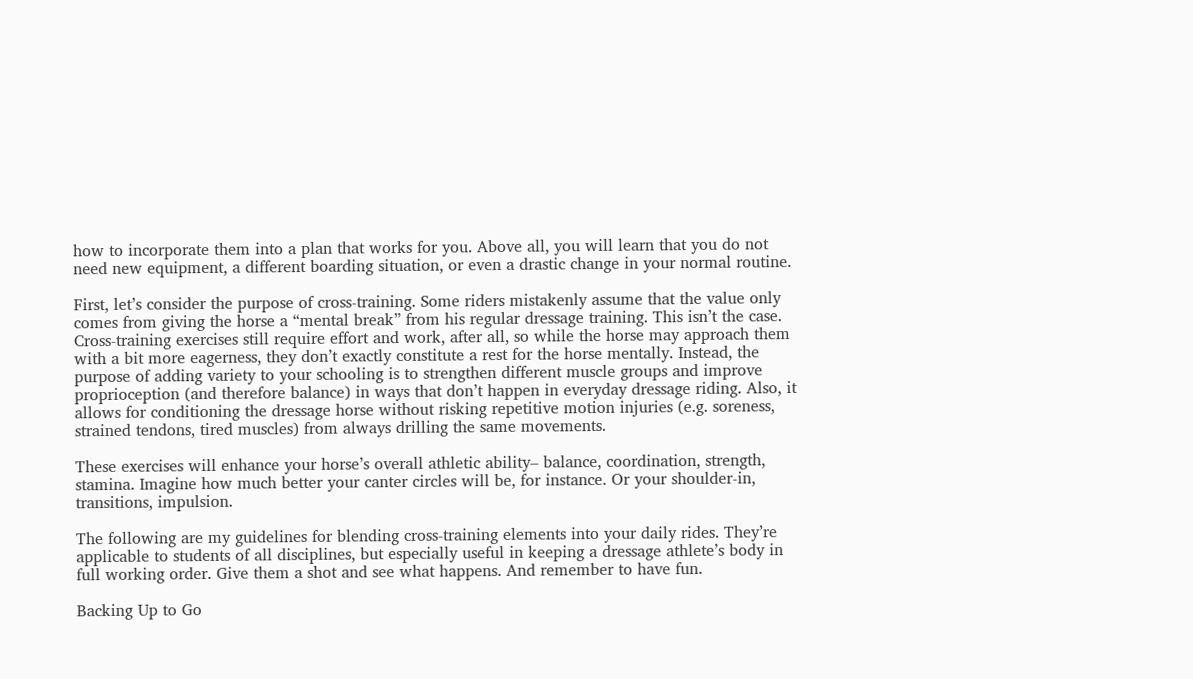how to incorporate them into a plan that works for you. Above all, you will learn that you do not need new equipment, a different boarding situation, or even a drastic change in your normal routine.

First, let’s consider the purpose of cross-training. Some riders mistakenly assume that the value only comes from giving the horse a “mental break” from his regular dressage training. This isn’t the case. Cross-training exercises still require effort and work, after all, so while the horse may approach them with a bit more eagerness, they don’t exactly constitute a rest for the horse mentally. Instead, the purpose of adding variety to your schooling is to strengthen different muscle groups and improve proprioception (and therefore balance) in ways that don’t happen in everyday dressage riding. Also, it allows for conditioning the dressage horse without risking repetitive motion injuries (e.g. soreness, strained tendons, tired muscles) from always drilling the same movements.

These exercises will enhance your horse’s overall athletic ability– balance, coordination, strength, stamina. Imagine how much better your canter circles will be, for instance. Or your shoulder-in, transitions, impulsion.

The following are my guidelines for blending cross-training elements into your daily rides. They’re applicable to students of all disciplines, but especially useful in keeping a dressage athlete’s body in full working order. Give them a shot and see what happens. And remember to have fun.

Backing Up to Go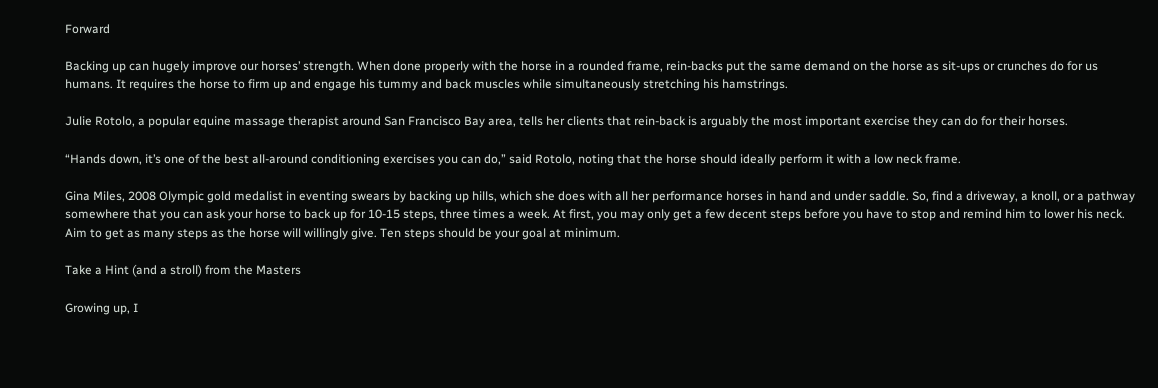Forward

Backing up can hugely improve our horses’ strength. When done properly with the horse in a rounded frame, rein-backs put the same demand on the horse as sit-ups or crunches do for us humans. It requires the horse to firm up and engage his tummy and back muscles while simultaneously stretching his hamstrings.

Julie Rotolo, a popular equine massage therapist around San Francisco Bay area, tells her clients that rein-back is arguably the most important exercise they can do for their horses.

“Hands down, it’s one of the best all-around conditioning exercises you can do,” said Rotolo, noting that the horse should ideally perform it with a low neck frame.

Gina Miles, 2008 Olympic gold medalist in eventing swears by backing up hills, which she does with all her performance horses in hand and under saddle. So, find a driveway, a knoll, or a pathway somewhere that you can ask your horse to back up for 10-15 steps, three times a week. At first, you may only get a few decent steps before you have to stop and remind him to lower his neck. Aim to get as many steps as the horse will willingly give. Ten steps should be your goal at minimum.

Take a Hint (and a stroll) from the Masters

Growing up, I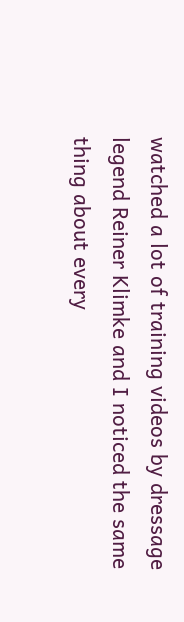watched a lot of training videos by dressage legend Reiner Klimke and I noticed the same thing about every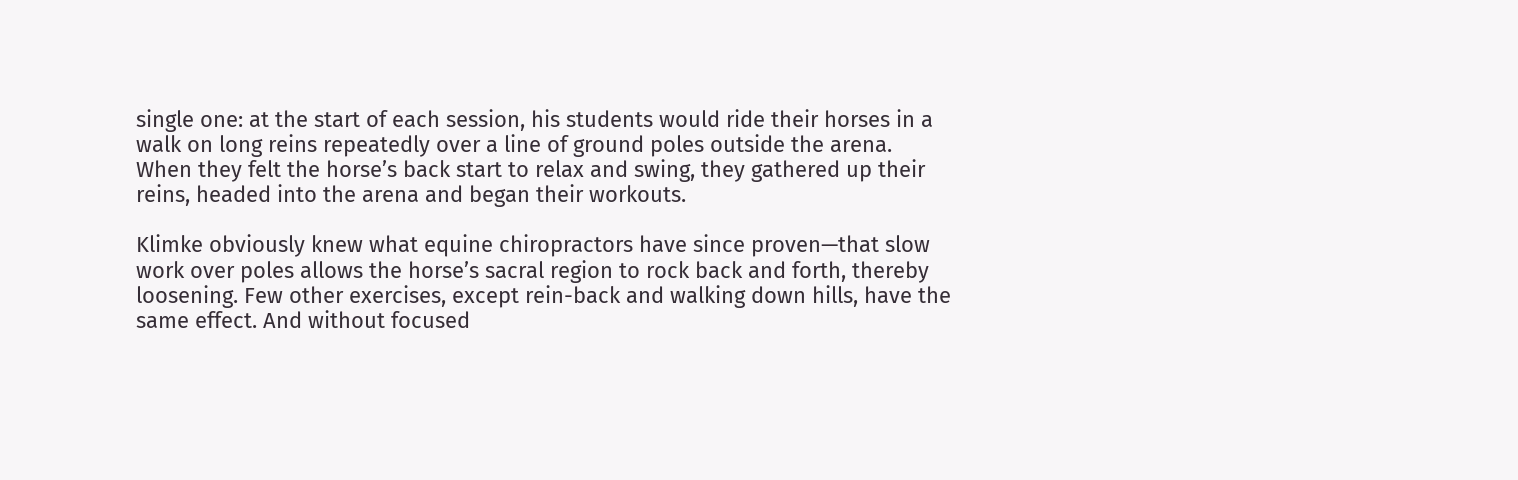single one: at the start of each session, his students would ride their horses in a walk on long reins repeatedly over a line of ground poles outside the arena. When they felt the horse’s back start to relax and swing, they gathered up their reins, headed into the arena and began their workouts.

Klimke obviously knew what equine chiropractors have since proven—that slow work over poles allows the horse’s sacral region to rock back and forth, thereby loosening. Few other exercises, except rein-back and walking down hills, have the same effect. And without focused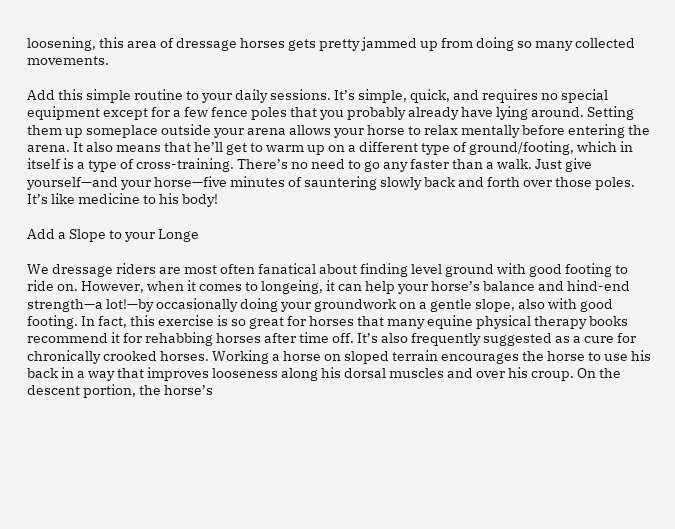loosening, this area of dressage horses gets pretty jammed up from doing so many collected movements.

Add this simple routine to your daily sessions. It’s simple, quick, and requires no special equipment except for a few fence poles that you probably already have lying around. Setting them up someplace outside your arena allows your horse to relax mentally before entering the arena. It also means that he’ll get to warm up on a different type of ground/footing, which in itself is a type of cross-training. There’s no need to go any faster than a walk. Just give yourself—and your horse—five minutes of sauntering slowly back and forth over those poles. It’s like medicine to his body!

Add a Slope to your Longe

We dressage riders are most often fanatical about finding level ground with good footing to ride on. However, when it comes to longeing, it can help your horse’s balance and hind-end strength—a lot!—by occasionally doing your groundwork on a gentle slope, also with good footing. In fact, this exercise is so great for horses that many equine physical therapy books recommend it for rehabbing horses after time off. It’s also frequently suggested as a cure for chronically crooked horses. Working a horse on sloped terrain encourages the horse to use his back in a way that improves looseness along his dorsal muscles and over his croup. On the descent portion, the horse’s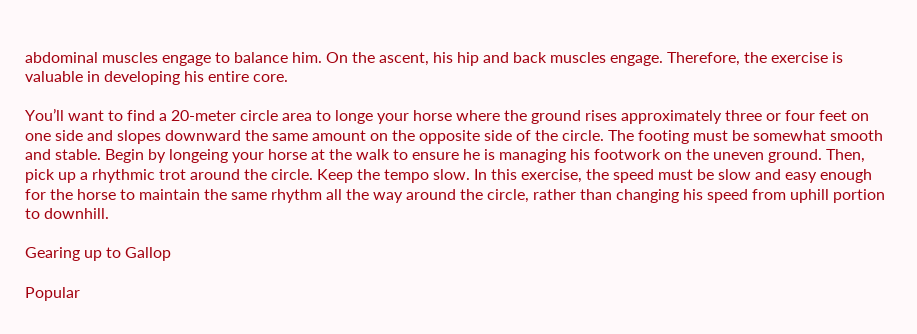abdominal muscles engage to balance him. On the ascent, his hip and back muscles engage. Therefore, the exercise is valuable in developing his entire core.

You’ll want to find a 20-meter circle area to longe your horse where the ground rises approximately three or four feet on one side and slopes downward the same amount on the opposite side of the circle. The footing must be somewhat smooth and stable. Begin by longeing your horse at the walk to ensure he is managing his footwork on the uneven ground. Then, pick up a rhythmic trot around the circle. Keep the tempo slow. In this exercise, the speed must be slow and easy enough for the horse to maintain the same rhythm all the way around the circle, rather than changing his speed from uphill portion to downhill.

Gearing up to Gallop

Popular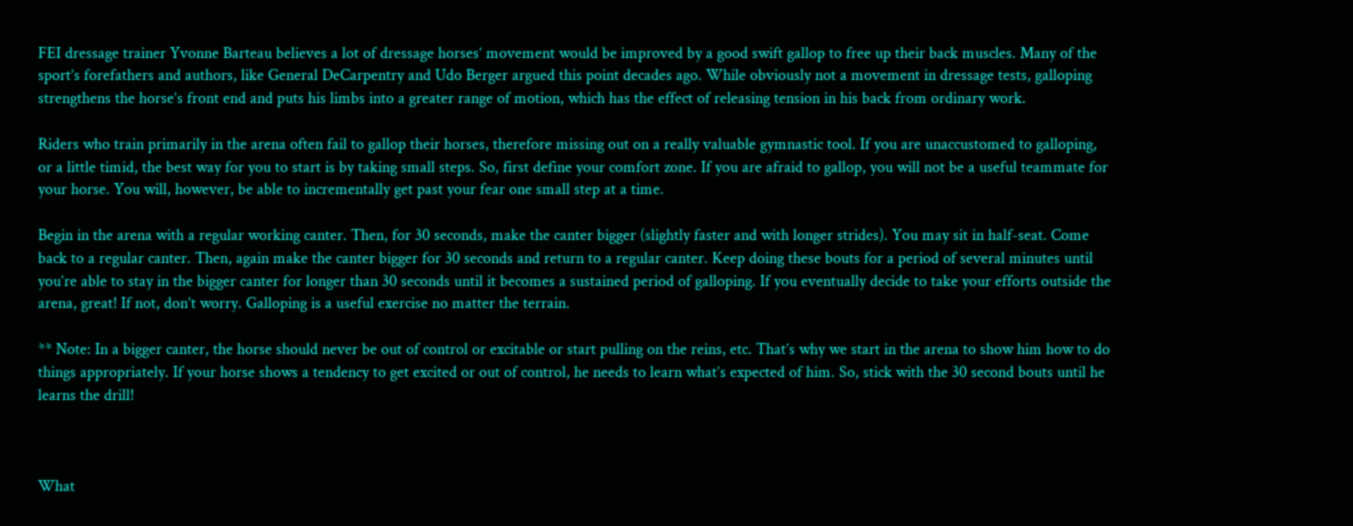FEI dressage trainer Yvonne Barteau believes a lot of dressage horses’ movement would be improved by a good swift gallop to free up their back muscles. Many of the sport’s forefathers and authors, like General DeCarpentry and Udo Berger argued this point decades ago. While obviously not a movement in dressage tests, galloping strengthens the horse’s front end and puts his limbs into a greater range of motion, which has the effect of releasing tension in his back from ordinary work.

Riders who train primarily in the arena often fail to gallop their horses, therefore missing out on a really valuable gymnastic tool. If you are unaccustomed to galloping, or a little timid, the best way for you to start is by taking small steps. So, first define your comfort zone. If you are afraid to gallop, you will not be a useful teammate for your horse. You will, however, be able to incrementally get past your fear one small step at a time.

Begin in the arena with a regular working canter. Then, for 30 seconds, make the canter bigger (slightly faster and with longer strides). You may sit in half-seat. Come back to a regular canter. Then, again make the canter bigger for 30 seconds and return to a regular canter. Keep doing these bouts for a period of several minutes until you’re able to stay in the bigger canter for longer than 30 seconds until it becomes a sustained period of galloping. If you eventually decide to take your efforts outside the arena, great! If not, don’t worry. Galloping is a useful exercise no matter the terrain.

** Note: In a bigger canter, the horse should never be out of control or excitable or start pulling on the reins, etc. That’s why we start in the arena to show him how to do things appropriately. If your horse shows a tendency to get excited or out of control, he needs to learn what’s expected of him. So, stick with the 30 second bouts until he learns the drill!



What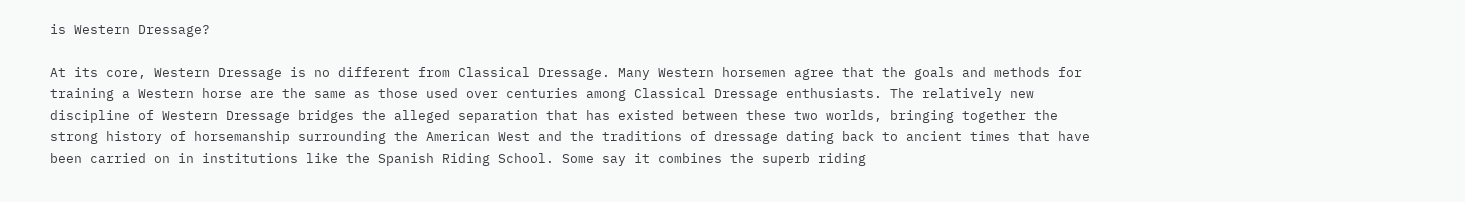is Western Dressage?

At its core, Western Dressage is no different from Classical Dressage. Many Western horsemen agree that the goals and methods for training a Western horse are the same as those used over centuries among Classical Dressage enthusiasts. The relatively new discipline of Western Dressage bridges the alleged separation that has existed between these two worlds, bringing together the strong history of horsemanship surrounding the American West and the traditions of dressage dating back to ancient times that have been carried on in institutions like the Spanish Riding School. Some say it combines the superb riding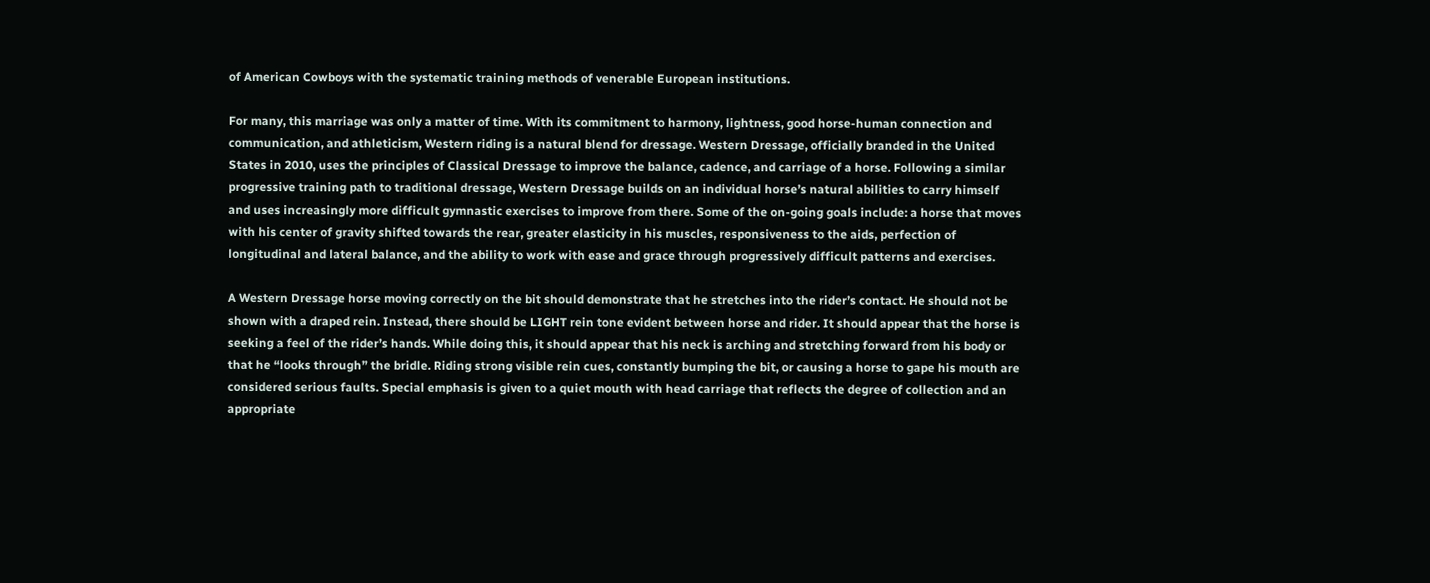of American Cowboys with the systematic training methods of venerable European institutions.

For many, this marriage was only a matter of time. With its commitment to harmony, lightness, good horse-human connection and communication, and athleticism, Western riding is a natural blend for dressage. Western Dressage, officially branded in the United States in 2010, uses the principles of Classical Dressage to improve the balance, cadence, and carriage of a horse. Following a similar progressive training path to traditional dressage, Western Dressage builds on an individual horse’s natural abilities to carry himself and uses increasingly more difficult gymnastic exercises to improve from there. Some of the on-going goals include: a horse that moves with his center of gravity shifted towards the rear, greater elasticity in his muscles, responsiveness to the aids, perfection of longitudinal and lateral balance, and the ability to work with ease and grace through progressively difficult patterns and exercises.

A Western Dressage horse moving correctly on the bit should demonstrate that he stretches into the rider’s contact. He should not be shown with a draped rein. Instead, there should be LIGHT rein tone evident between horse and rider. It should appear that the horse is seeking a feel of the rider’s hands. While doing this, it should appear that his neck is arching and stretching forward from his body or that he “looks through” the bridle. Riding strong visible rein cues, constantly bumping the bit, or causing a horse to gape his mouth are considered serious faults. Special emphasis is given to a quiet mouth with head carriage that reflects the degree of collection and an appropriate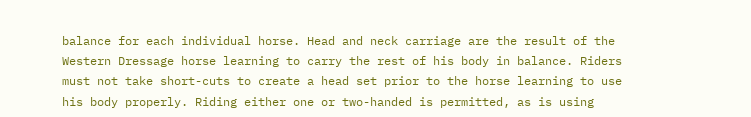balance for each individual horse. Head and neck carriage are the result of the Western Dressage horse learning to carry the rest of his body in balance. Riders must not take short-cuts to create a head set prior to the horse learning to use his body properly. Riding either one or two-handed is permitted, as is using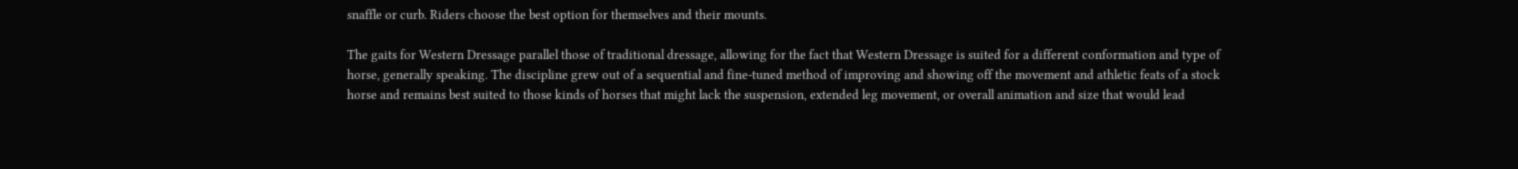snaffle or curb. Riders choose the best option for themselves and their mounts.

The gaits for Western Dressage parallel those of traditional dressage, allowing for the fact that Western Dressage is suited for a different conformation and type of horse, generally speaking. The discipline grew out of a sequential and fine-tuned method of improving and showing off the movement and athletic feats of a stock horse and remains best suited to those kinds of horses that might lack the suspension, extended leg movement, or overall animation and size that would lead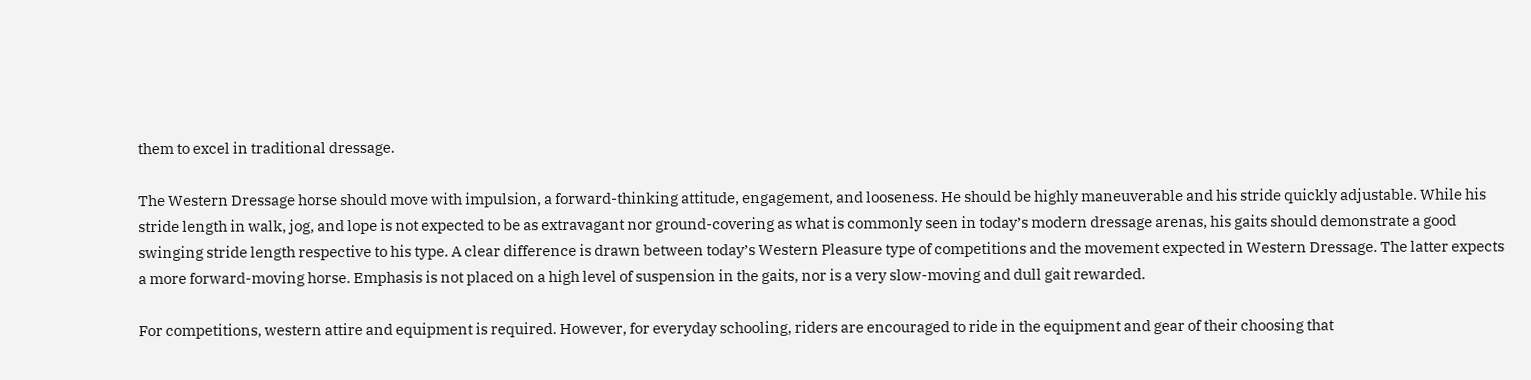them to excel in traditional dressage.

The Western Dressage horse should move with impulsion, a forward-thinking attitude, engagement, and looseness. He should be highly maneuverable and his stride quickly adjustable. While his stride length in walk, jog, and lope is not expected to be as extravagant nor ground-covering as what is commonly seen in today’s modern dressage arenas, his gaits should demonstrate a good swinging stride length respective to his type. A clear difference is drawn between today’s Western Pleasure type of competitions and the movement expected in Western Dressage. The latter expects a more forward-moving horse. Emphasis is not placed on a high level of suspension in the gaits, nor is a very slow-moving and dull gait rewarded.

For competitions, western attire and equipment is required. However, for everyday schooling, riders are encouraged to ride in the equipment and gear of their choosing that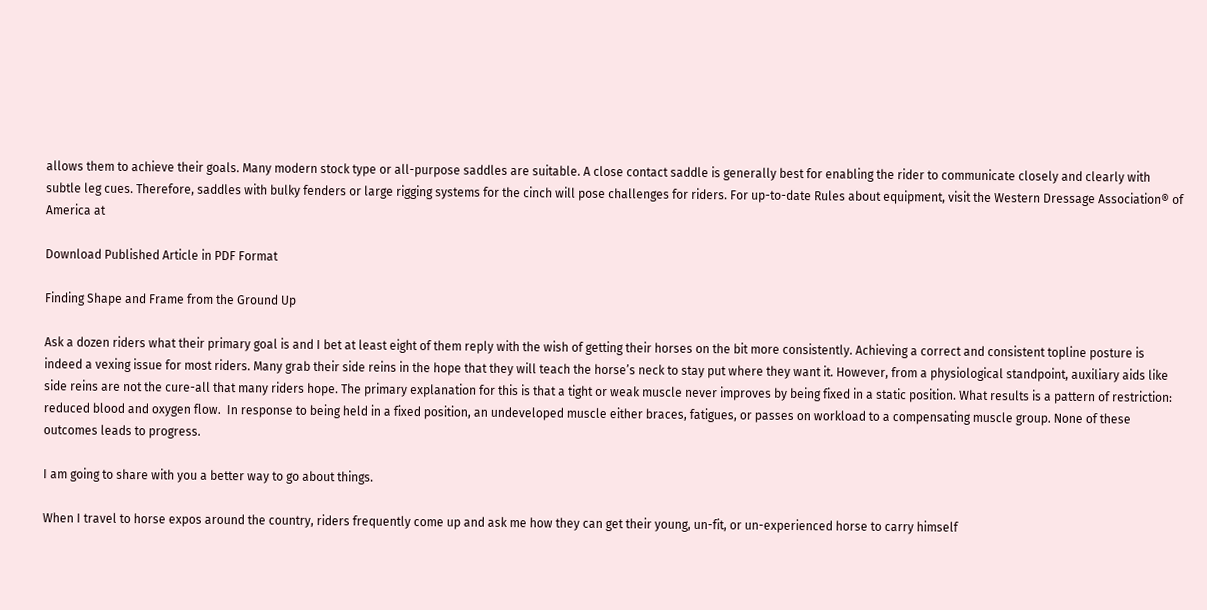allows them to achieve their goals. Many modern stock type or all-purpose saddles are suitable. A close contact saddle is generally best for enabling the rider to communicate closely and clearly with subtle leg cues. Therefore, saddles with bulky fenders or large rigging systems for the cinch will pose challenges for riders. For up-to-date Rules about equipment, visit the Western Dressage Association® of America at

Download Published Article in PDF Format

Finding Shape and Frame from the Ground Up

Ask a dozen riders what their primary goal is and I bet at least eight of them reply with the wish of getting their horses on the bit more consistently. Achieving a correct and consistent topline posture is indeed a vexing issue for most riders. Many grab their side reins in the hope that they will teach the horse’s neck to stay put where they want it. However, from a physiological standpoint, auxiliary aids like side reins are not the cure-all that many riders hope. The primary explanation for this is that a tight or weak muscle never improves by being fixed in a static position. What results is a pattern of restriction: reduced blood and oxygen flow.  In response to being held in a fixed position, an undeveloped muscle either braces, fatigues, or passes on workload to a compensating muscle group. None of these outcomes leads to progress.

I am going to share with you a better way to go about things.

When I travel to horse expos around the country, riders frequently come up and ask me how they can get their young, un-fit, or un-experienced horse to carry himself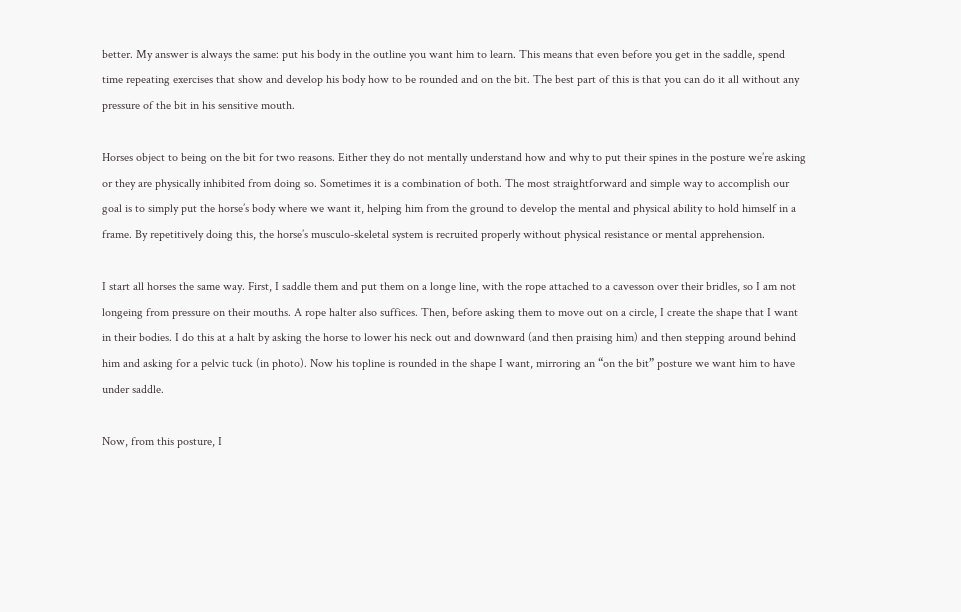better. My answer is always the same: put his body in the outline you want him to learn. This means that even before you get in the saddle, spend time repeating exercises that show and develop his body how to be rounded and on the bit. The best part of this is that you can do it all without any pressure of the bit in his sensitive mouth.

Horses object to being on the bit for two reasons. Either they do not mentally understand how and why to put their spines in the posture we’re asking or they are physically inhibited from doing so. Sometimes it is a combination of both. The most straightforward and simple way to accomplish our goal is to simply put the horse’s body where we want it, helping him from the ground to develop the mental and physical ability to hold himself in a frame. By repetitively doing this, the horse’s musculo-skeletal system is recruited properly without physical resistance or mental apprehension.

I start all horses the same way. First, I saddle them and put them on a longe line, with the rope attached to a cavesson over their bridles, so I am not longeing from pressure on their mouths. A rope halter also suffices. Then, before asking them to move out on a circle, I create the shape that I want in their bodies. I do this at a halt by asking the horse to lower his neck out and downward (and then praising him) and then stepping around behind him and asking for a pelvic tuck (in photo). Now his topline is rounded in the shape I want, mirroring an “on the bit” posture we want him to have under saddle.

Now, from this posture, I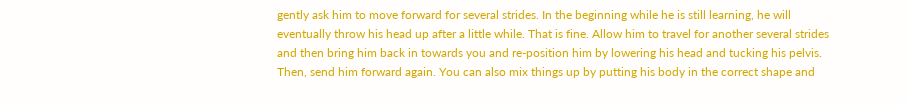gently ask him to move forward for several strides. In the beginning while he is still learning, he will eventually throw his head up after a little while. That is fine. Allow him to travel for another several strides and then bring him back in towards you and re-position him by lowering his head and tucking his pelvis. Then, send him forward again. You can also mix things up by putting his body in the correct shape and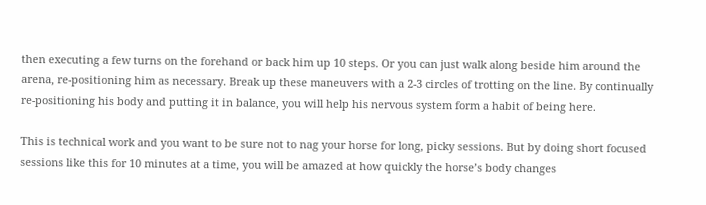then executing a few turns on the forehand or back him up 10 steps. Or you can just walk along beside him around the arena, re-positioning him as necessary. Break up these maneuvers with a 2-3 circles of trotting on the line. By continually re-positioning his body and putting it in balance, you will help his nervous system form a habit of being here.

This is technical work and you want to be sure not to nag your horse for long, picky sessions. But by doing short focused sessions like this for 10 minutes at a time, you will be amazed at how quickly the horse’s body changes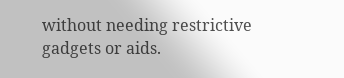without needing restrictive gadgets or aids.